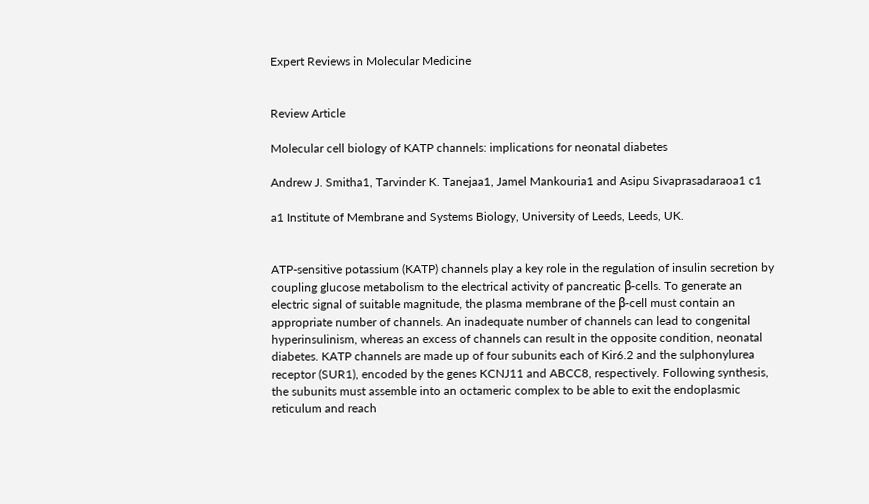Expert Reviews in Molecular Medicine


Review Article

Molecular cell biology of KATP channels: implications for neonatal diabetes

Andrew J. Smitha1, Tarvinder K. Tanejaa1, Jamel Mankouria1 and Asipu Sivaprasadaraoa1 c1

a1 Institute of Membrane and Systems Biology, University of Leeds, Leeds, UK.


ATP-sensitive potassium (KATP) channels play a key role in the regulation of insulin secretion by coupling glucose metabolism to the electrical activity of pancreatic β-cells. To generate an electric signal of suitable magnitude, the plasma membrane of the β-cell must contain an appropriate number of channels. An inadequate number of channels can lead to congenital hyperinsulinism, whereas an excess of channels can result in the opposite condition, neonatal diabetes. KATP channels are made up of four subunits each of Kir6.2 and the sulphonylurea receptor (SUR1), encoded by the genes KCNJ11 and ABCC8, respectively. Following synthesis, the subunits must assemble into an octameric complex to be able to exit the endoplasmic reticulum and reach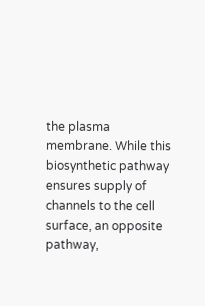the plasma membrane. While this biosynthetic pathway ensures supply of channels to the cell surface, an opposite pathway,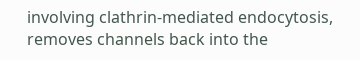involving clathrin-mediated endocytosis, removes channels back into the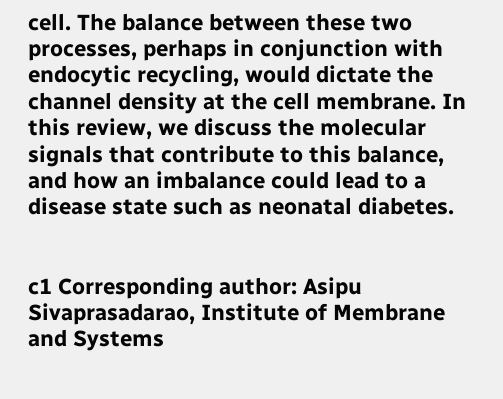cell. The balance between these two processes, perhaps in conjunction with endocytic recycling, would dictate the channel density at the cell membrane. In this review, we discuss the molecular signals that contribute to this balance, and how an imbalance could lead to a disease state such as neonatal diabetes.


c1 Corresponding author: Asipu Sivaprasadarao, Institute of Membrane and Systems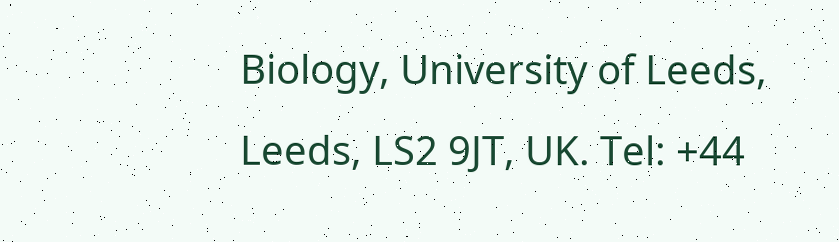Biology, University of Leeds, Leeds, LS2 9JT, UK. Tel: +44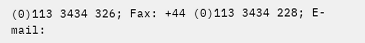(0)113 3434 326; Fax: +44 (0)113 3434 228; E-mail: